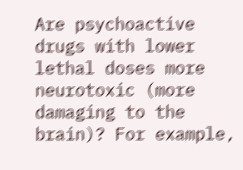Are psychoactive drugs with lower lethal doses more neurotoxic (more damaging to the brain)? For example,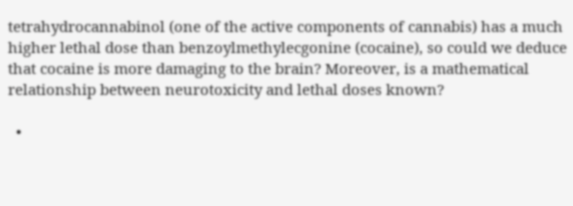tetrahydrocannabinol (one of the active components of cannabis) has a much higher lethal dose than benzoylmethylecgonine (cocaine), so could we deduce that cocaine is more damaging to the brain? Moreover, is a mathematical relationship between neurotoxicity and lethal doses known?

  •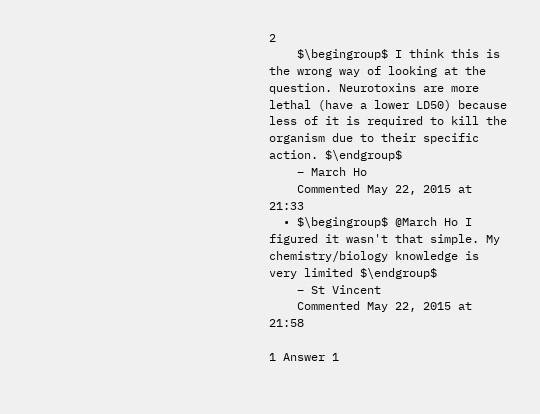2
    $\begingroup$ I think this is the wrong way of looking at the question. Neurotoxins are more lethal (have a lower LD50) because less of it is required to kill the organism due to their specific action. $\endgroup$
    – March Ho
    Commented May 22, 2015 at 21:33
  • $\begingroup$ @March Ho I figured it wasn't that simple. My chemistry/biology knowledge is very limited $\endgroup$
    – St Vincent
    Commented May 22, 2015 at 21:58

1 Answer 1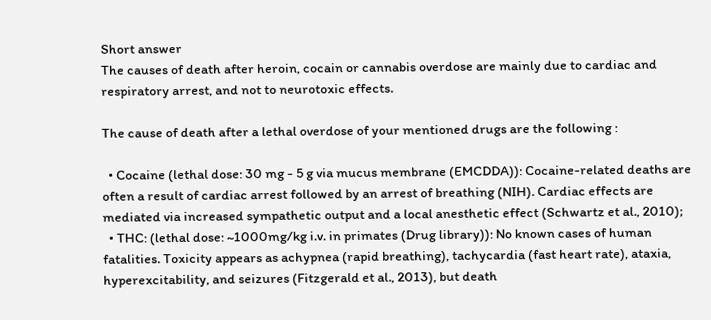Short answer
The causes of death after heroin, cocain or cannabis overdose are mainly due to cardiac and respiratory arrest, and not to neurotoxic effects.

The cause of death after a lethal overdose of your mentioned drugs are the following :

  • Cocaine (lethal dose: 30 mg - 5 g via mucus membrane (EMCDDA)): Cocaine-related deaths are often a result of cardiac arrest followed by an arrest of breathing (NIH). Cardiac effects are mediated via increased sympathetic output and a local anesthetic effect (Schwartz et al., 2010);
  • THC: (lethal dose: ~1000mg/kg i.v. in primates (Drug library)): No known cases of human fatalities. Toxicity appears as achypnea (rapid breathing), tachycardia (fast heart rate), ataxia, hyperexcitability, and seizures (Fitzgerald et al., 2013), but death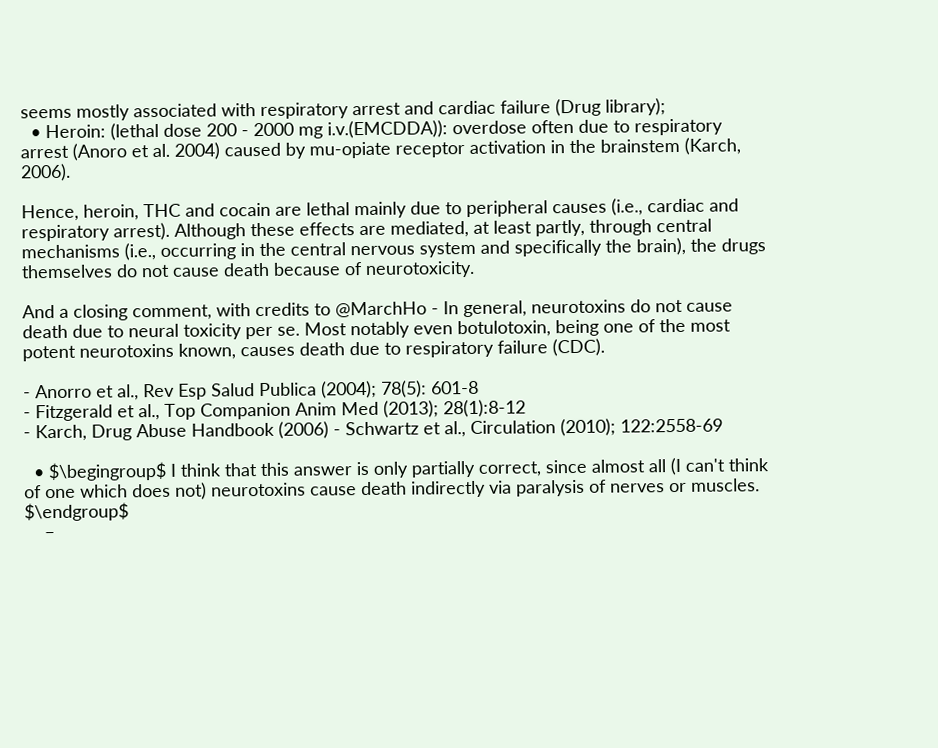seems mostly associated with respiratory arrest and cardiac failure (Drug library);
  • Heroin: (lethal dose 200 - 2000 mg i.v.(EMCDDA)): overdose often due to respiratory arrest (Anoro et al. 2004) caused by mu-opiate receptor activation in the brainstem (Karch, 2006).

Hence, heroin, THC and cocain are lethal mainly due to peripheral causes (i.e., cardiac and respiratory arrest). Although these effects are mediated, at least partly, through central mechanisms (i.e., occurring in the central nervous system and specifically the brain), the drugs themselves do not cause death because of neurotoxicity.

And a closing comment, with credits to @MarchHo - In general, neurotoxins do not cause death due to neural toxicity per se. Most notably even botulotoxin, being one of the most potent neurotoxins known, causes death due to respiratory failure (CDC).

- Anorro et al., Rev Esp Salud Publica (2004); 78(5): 601-8
- Fitzgerald et al., Top Companion Anim Med (2013); 28(1):8-12
- Karch, Drug Abuse Handbook (2006) - Schwartz et al., Circulation (2010); 122:2558-69

  • $\begingroup$ I think that this answer is only partially correct, since almost all (I can't think of one which does not) neurotoxins cause death indirectly via paralysis of nerves or muscles. $\endgroup$
    –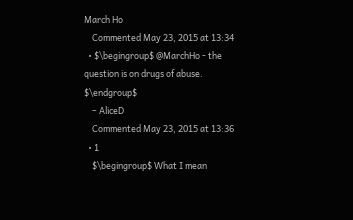March Ho
    Commented May 23, 2015 at 13:34
  • $\begingroup$ @MarchHo - the question is on drugs of abuse. $\endgroup$
    – AliceD
    Commented May 23, 2015 at 13:36
  • 1
    $\begingroup$ What I mean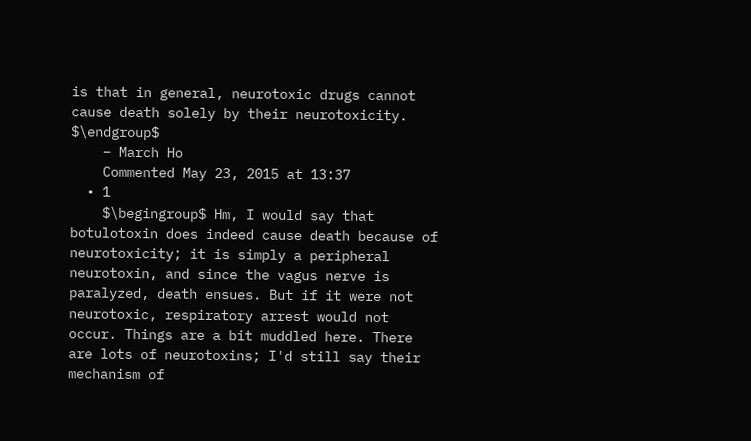is that in general, neurotoxic drugs cannot cause death solely by their neurotoxicity. $\endgroup$
    – March Ho
    Commented May 23, 2015 at 13:37
  • 1
    $\begingroup$ Hm, I would say that botulotoxin does indeed cause death because of neurotoxicity; it is simply a peripheral neurotoxin, and since the vagus nerve is paralyzed, death ensues. But if it were not neurotoxic, respiratory arrest would not occur. Things are a bit muddled here. There are lots of neurotoxins; I'd still say their mechanism of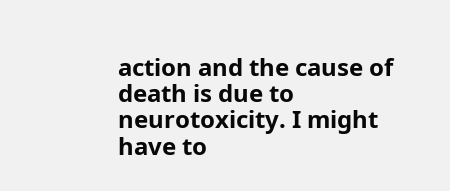action and the cause of death is due to neurotoxicity. I might have to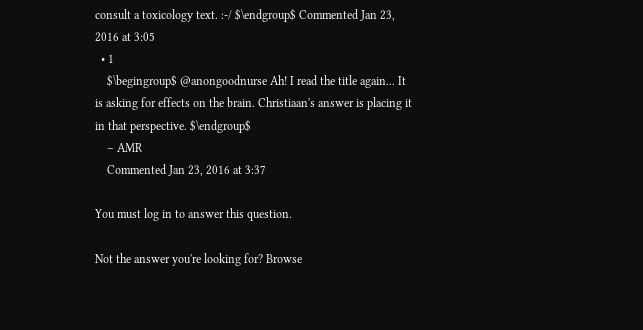consult a toxicology text. :-/ $\endgroup$ Commented Jan 23, 2016 at 3:05
  • 1
    $\begingroup$ @anongoodnurse Ah! I read the title again... It is asking for effects on the brain. Christiaan's answer is placing it in that perspective. $\endgroup$
    – AMR
    Commented Jan 23, 2016 at 3:37

You must log in to answer this question.

Not the answer you're looking for? Browse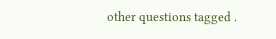other questions tagged .